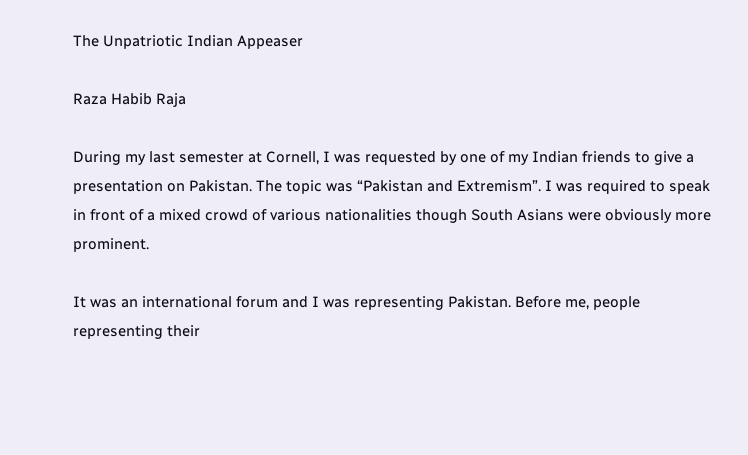The Unpatriotic Indian Appeaser

Raza Habib Raja

During my last semester at Cornell, I was requested by one of my Indian friends to give a presentation on Pakistan. The topic was “Pakistan and Extremism”. I was required to speak in front of a mixed crowd of various nationalities though South Asians were obviously more prominent.

It was an international forum and I was representing Pakistan. Before me, people representing their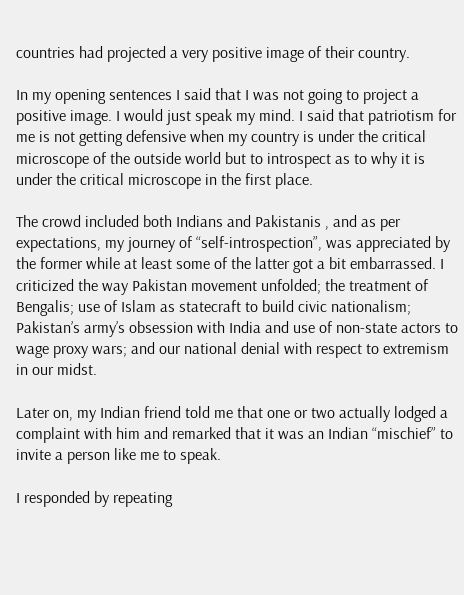countries had projected a very positive image of their country.

In my opening sentences I said that I was not going to project a positive image. I would just speak my mind. I said that patriotism for me is not getting defensive when my country is under the critical microscope of the outside world but to introspect as to why it is under the critical microscope in the first place.

The crowd included both Indians and Pakistanis , and as per expectations, my journey of “self-introspection”, was appreciated by the former while at least some of the latter got a bit embarrassed. I criticized the way Pakistan movement unfolded; the treatment of Bengalis; use of Islam as statecraft to build civic nationalism; Pakistan’s army’s obsession with India and use of non-state actors to wage proxy wars; and our national denial with respect to extremism in our midst.

Later on, my Indian friend told me that one or two actually lodged a complaint with him and remarked that it was an Indian “mischief” to invite a person like me to speak.

I responded by repeating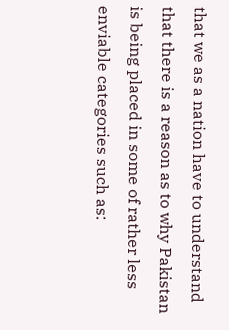that we as a nation have to understand that there is a reason as to why Pakistan is being placed in some of rather less enviable categories such as: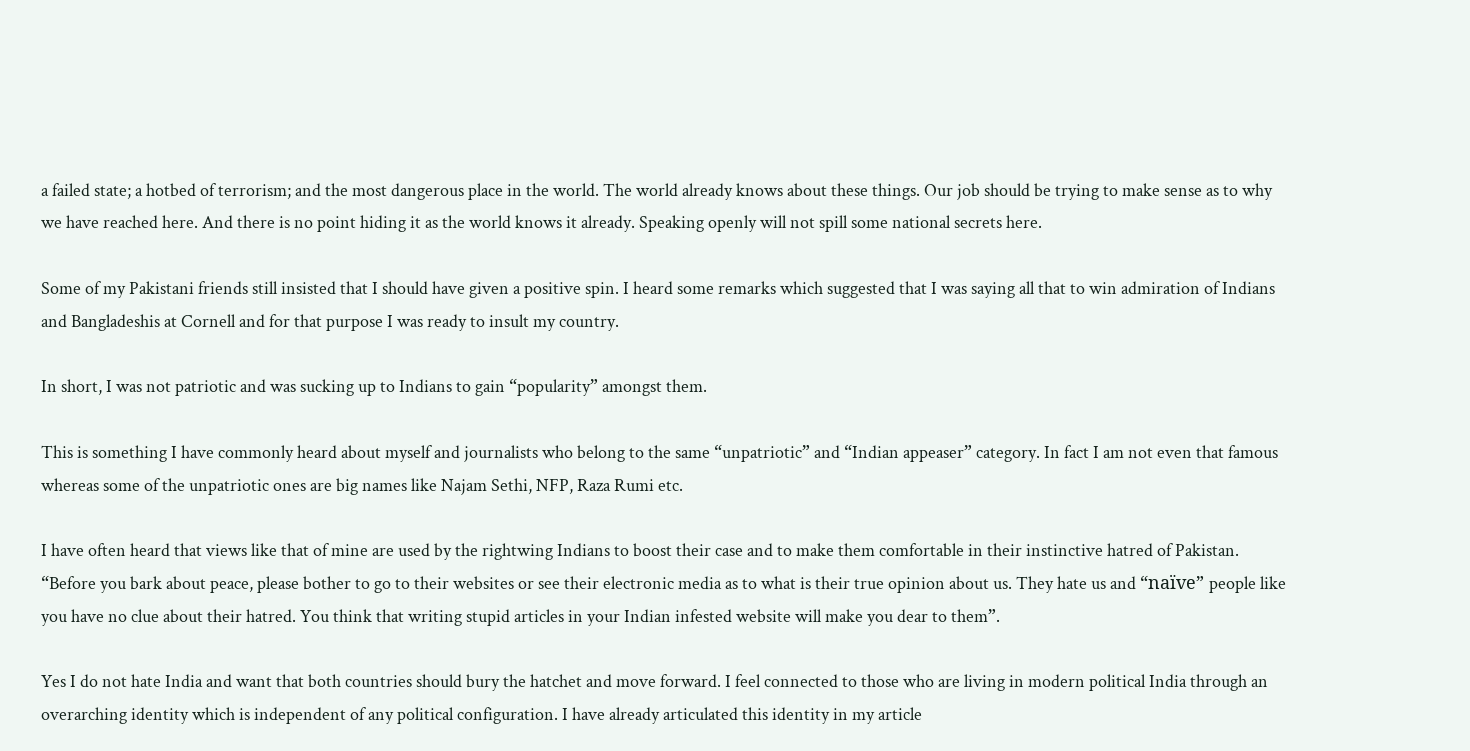a failed state; a hotbed of terrorism; and the most dangerous place in the world. The world already knows about these things. Our job should be trying to make sense as to why we have reached here. And there is no point hiding it as the world knows it already. Speaking openly will not spill some national secrets here.

Some of my Pakistani friends still insisted that I should have given a positive spin. I heard some remarks which suggested that I was saying all that to win admiration of Indians and Bangladeshis at Cornell and for that purpose I was ready to insult my country.

In short, I was not patriotic and was sucking up to Indians to gain “popularity” amongst them.

This is something I have commonly heard about myself and journalists who belong to the same “unpatriotic” and “Indian appeaser” category. In fact I am not even that famous whereas some of the unpatriotic ones are big names like Najam Sethi, NFP, Raza Rumi etc.

I have often heard that views like that of mine are used by the rightwing Indians to boost their case and to make them comfortable in their instinctive hatred of Pakistan. “Before you bark about peace, please bother to go to their websites or see their electronic media as to what is their true opinion about us. They hate us and “naïve” people like you have no clue about their hatred. You think that writing stupid articles in your Indian infested website will make you dear to them”.

Yes I do not hate India and want that both countries should bury the hatchet and move forward. I feel connected to those who are living in modern political India through an overarching identity which is independent of any political configuration. I have already articulated this identity in my article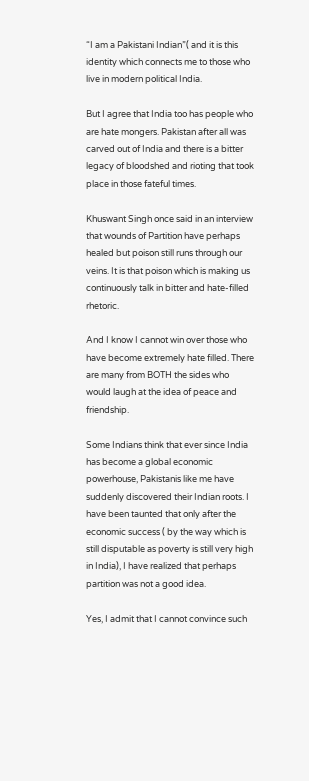“I am a Pakistani Indian”( and it is this identity which connects me to those who live in modern political India.

But I agree that India too has people who are hate mongers. Pakistan after all was carved out of India and there is a bitter legacy of bloodshed and rioting that took place in those fateful times.

Khuswant Singh once said in an interview that wounds of Partition have perhaps healed but poison still runs through our veins. It is that poison which is making us continuously talk in bitter and hate-filled rhetoric.

And I know I cannot win over those who have become extremely hate filled. There are many from BOTH the sides who would laugh at the idea of peace and friendship.

Some Indians think that ever since India has become a global economic powerhouse, Pakistanis like me have suddenly discovered their Indian roots. I have been taunted that only after the economic success ( by the way which is still disputable as poverty is still very high in India), I have realized that perhaps partition was not a good idea.

Yes, I admit that I cannot convince such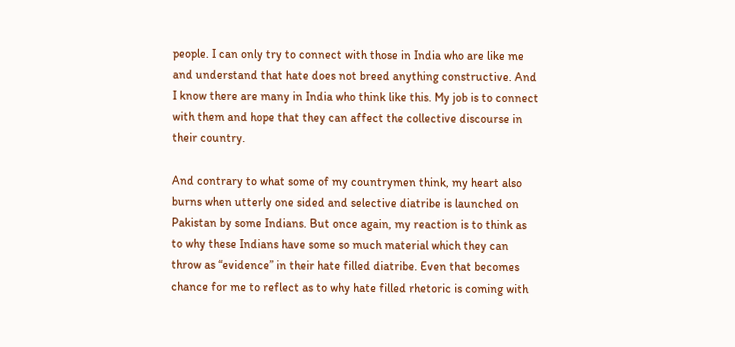people. I can only try to connect with those in India who are like me and understand that hate does not breed anything constructive. And I know there are many in India who think like this. My job is to connect with them and hope that they can affect the collective discourse in their country.

And contrary to what some of my countrymen think, my heart also burns when utterly one sided and selective diatribe is launched on Pakistan by some Indians. But once again, my reaction is to think as to why these Indians have some so much material which they can throw as “evidence” in their hate filled diatribe. Even that becomes chance for me to reflect as to why hate filled rhetoric is coming with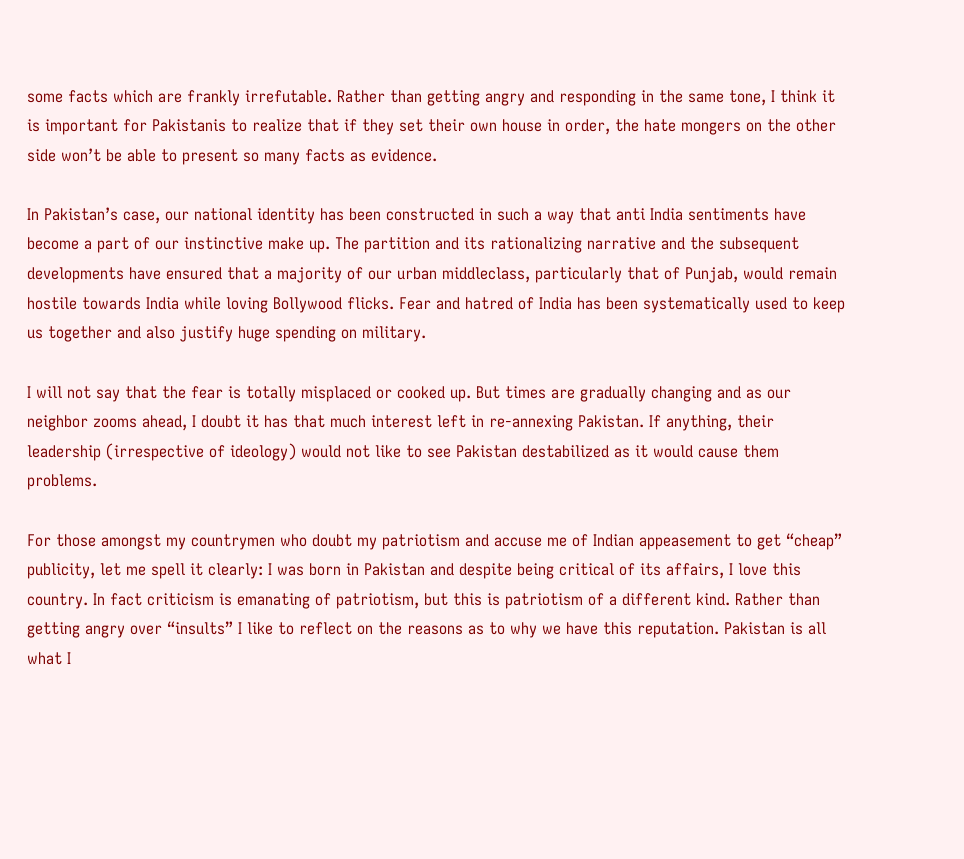some facts which are frankly irrefutable. Rather than getting angry and responding in the same tone, I think it is important for Pakistanis to realize that if they set their own house in order, the hate mongers on the other side won’t be able to present so many facts as evidence.

In Pakistan’s case, our national identity has been constructed in such a way that anti India sentiments have become a part of our instinctive make up. The partition and its rationalizing narrative and the subsequent developments have ensured that a majority of our urban middleclass, particularly that of Punjab, would remain hostile towards India while loving Bollywood flicks. Fear and hatred of India has been systematically used to keep us together and also justify huge spending on military.

I will not say that the fear is totally misplaced or cooked up. But times are gradually changing and as our neighbor zooms ahead, I doubt it has that much interest left in re-annexing Pakistan. If anything, their leadership (irrespective of ideology) would not like to see Pakistan destabilized as it would cause them problems.

For those amongst my countrymen who doubt my patriotism and accuse me of Indian appeasement to get “cheap” publicity, let me spell it clearly: I was born in Pakistan and despite being critical of its affairs, I love this country. In fact criticism is emanating of patriotism, but this is patriotism of a different kind. Rather than getting angry over “insults” I like to reflect on the reasons as to why we have this reputation. Pakistan is all what I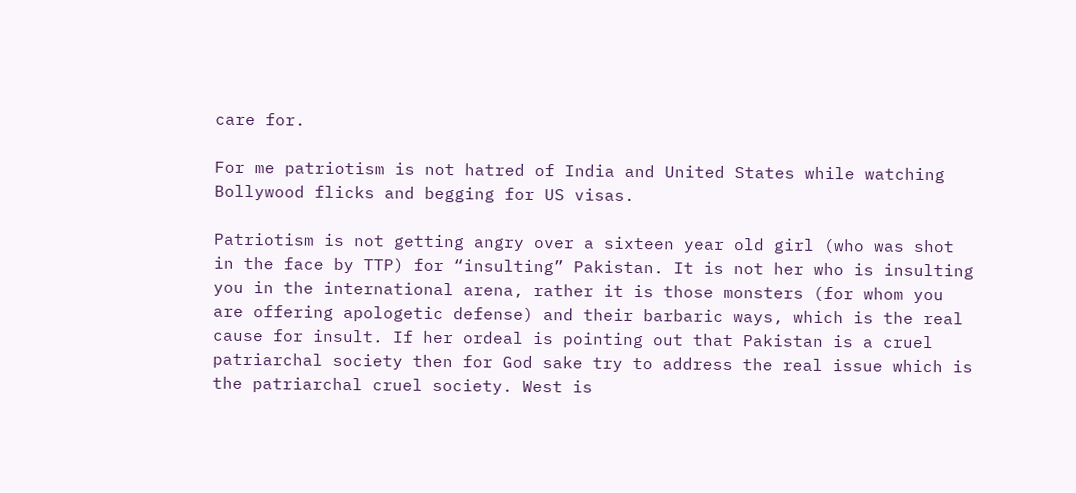care for.

For me patriotism is not hatred of India and United States while watching Bollywood flicks and begging for US visas.

Patriotism is not getting angry over a sixteen year old girl (who was shot in the face by TTP) for “insulting” Pakistan. It is not her who is insulting you in the international arena, rather it is those monsters (for whom you are offering apologetic defense) and their barbaric ways, which is the real cause for insult. If her ordeal is pointing out that Pakistan is a cruel patriarchal society then for God sake try to address the real issue which is the patriarchal cruel society. West is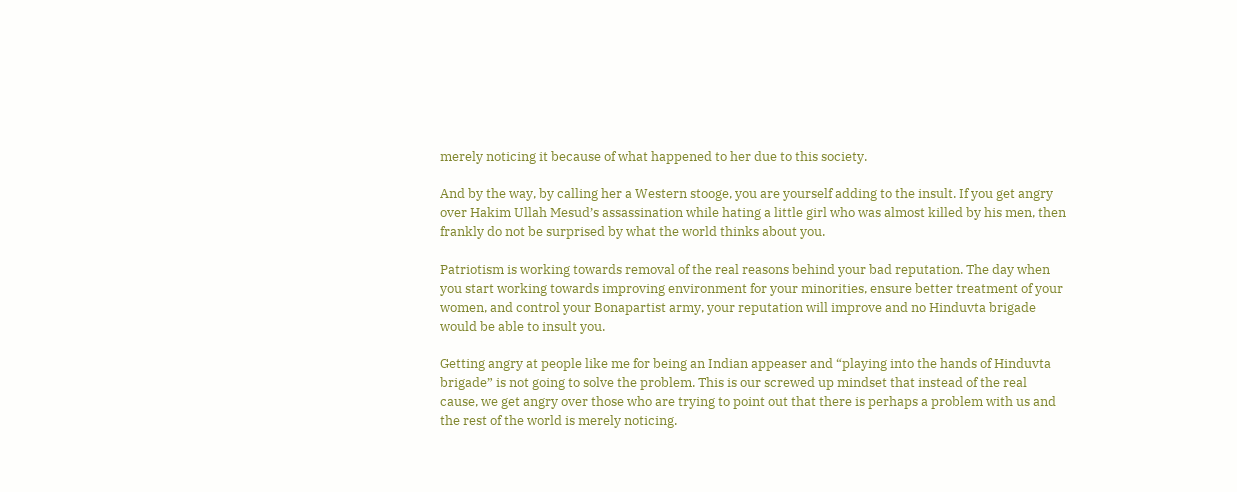merely noticing it because of what happened to her due to this society.

And by the way, by calling her a Western stooge, you are yourself adding to the insult. If you get angry over Hakim Ullah Mesud’s assassination while hating a little girl who was almost killed by his men, then frankly do not be surprised by what the world thinks about you.

Patriotism is working towards removal of the real reasons behind your bad reputation. The day when you start working towards improving environment for your minorities, ensure better treatment of your women, and control your Bonapartist army, your reputation will improve and no Hinduvta brigade would be able to insult you.

Getting angry at people like me for being an Indian appeaser and “playing into the hands of Hinduvta brigade” is not going to solve the problem. This is our screwed up mindset that instead of the real cause, we get angry over those who are trying to point out that there is perhaps a problem with us and the rest of the world is merely noticing.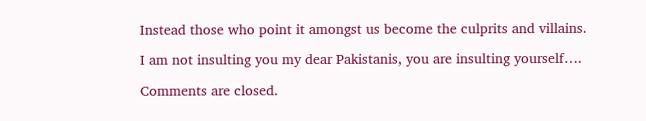Instead those who point it amongst us become the culprits and villains.

I am not insulting you my dear Pakistanis, you are insulting yourself….

Comments are closed.